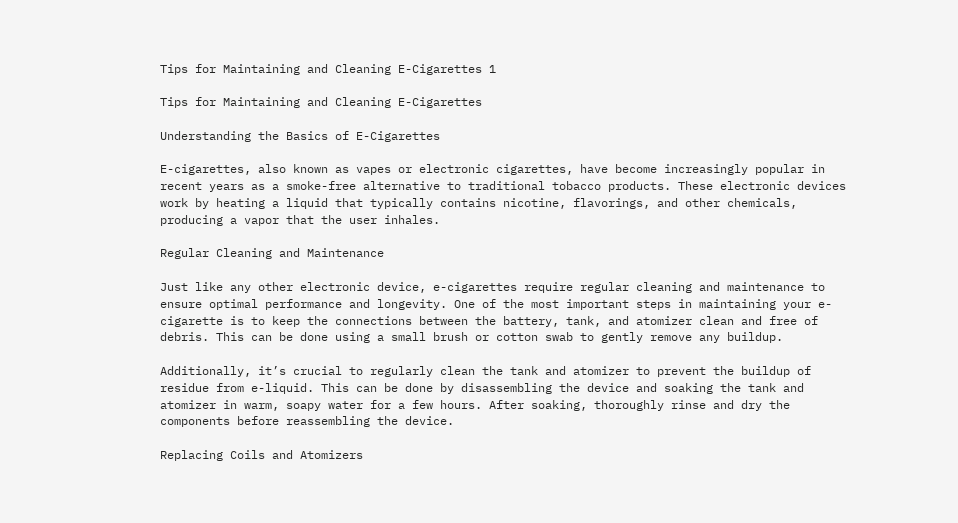Tips for Maintaining and Cleaning E-Cigarettes 1

Tips for Maintaining and Cleaning E-Cigarettes

Understanding the Basics of E-Cigarettes

E-cigarettes, also known as vapes or electronic cigarettes, have become increasingly popular in recent years as a smoke-free alternative to traditional tobacco products. These electronic devices work by heating a liquid that typically contains nicotine, flavorings, and other chemicals, producing a vapor that the user inhales.

Regular Cleaning and Maintenance

Just like any other electronic device, e-cigarettes require regular cleaning and maintenance to ensure optimal performance and longevity. One of the most important steps in maintaining your e-cigarette is to keep the connections between the battery, tank, and atomizer clean and free of debris. This can be done using a small brush or cotton swab to gently remove any buildup.

Additionally, it’s crucial to regularly clean the tank and atomizer to prevent the buildup of residue from e-liquid. This can be done by disassembling the device and soaking the tank and atomizer in warm, soapy water for a few hours. After soaking, thoroughly rinse and dry the components before reassembling the device.

Replacing Coils and Atomizers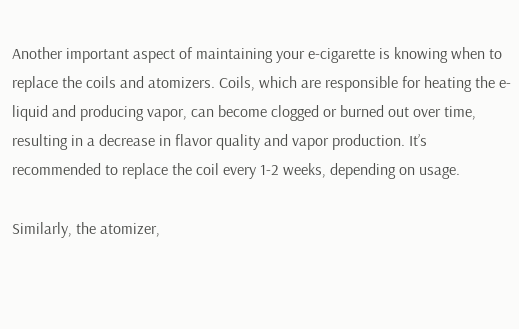Another important aspect of maintaining your e-cigarette is knowing when to replace the coils and atomizers. Coils, which are responsible for heating the e-liquid and producing vapor, can become clogged or burned out over time, resulting in a decrease in flavor quality and vapor production. It’s recommended to replace the coil every 1-2 weeks, depending on usage.

Similarly, the atomizer,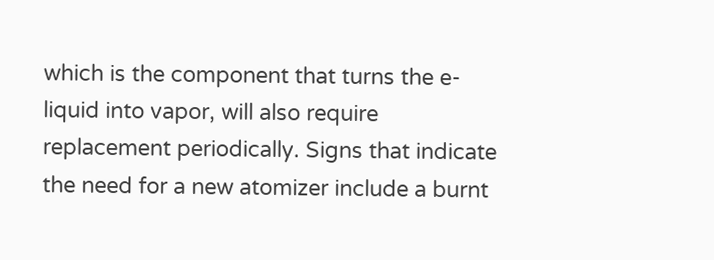which is the component that turns the e-liquid into vapor, will also require replacement periodically. Signs that indicate the need for a new atomizer include a burnt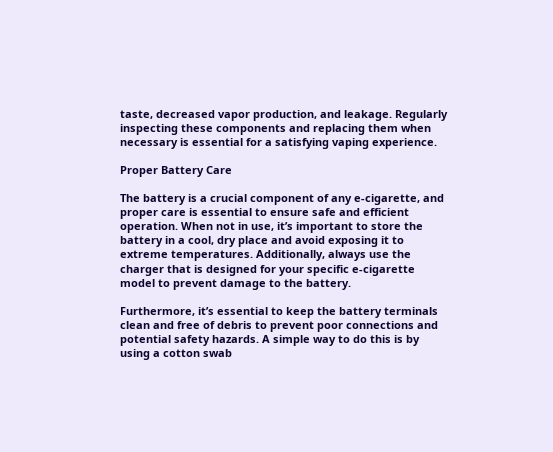taste, decreased vapor production, and leakage. Regularly inspecting these components and replacing them when necessary is essential for a satisfying vaping experience.

Proper Battery Care

The battery is a crucial component of any e-cigarette, and proper care is essential to ensure safe and efficient operation. When not in use, it’s important to store the battery in a cool, dry place and avoid exposing it to extreme temperatures. Additionally, always use the charger that is designed for your specific e-cigarette model to prevent damage to the battery.

Furthermore, it’s essential to keep the battery terminals clean and free of debris to prevent poor connections and potential safety hazards. A simple way to do this is by using a cotton swab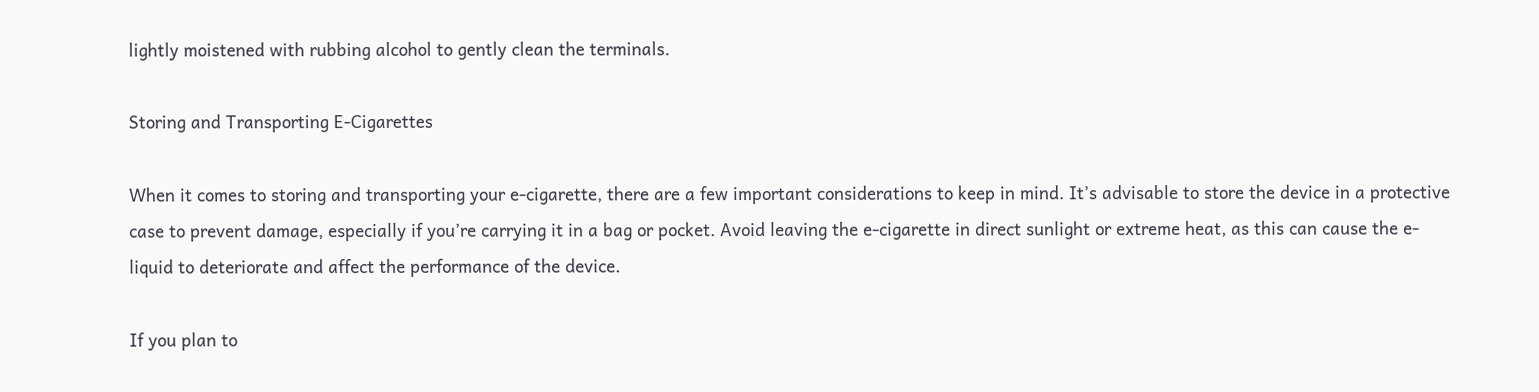lightly moistened with rubbing alcohol to gently clean the terminals.

Storing and Transporting E-Cigarettes

When it comes to storing and transporting your e-cigarette, there are a few important considerations to keep in mind. It’s advisable to store the device in a protective case to prevent damage, especially if you’re carrying it in a bag or pocket. Avoid leaving the e-cigarette in direct sunlight or extreme heat, as this can cause the e-liquid to deteriorate and affect the performance of the device.

If you plan to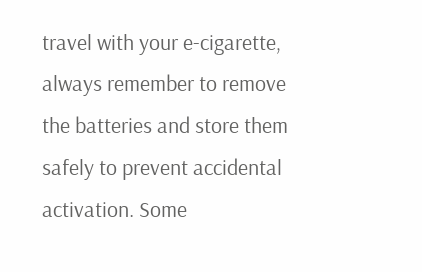travel with your e-cigarette, always remember to remove the batteries and store them safely to prevent accidental activation. Some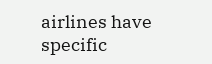airlines have specific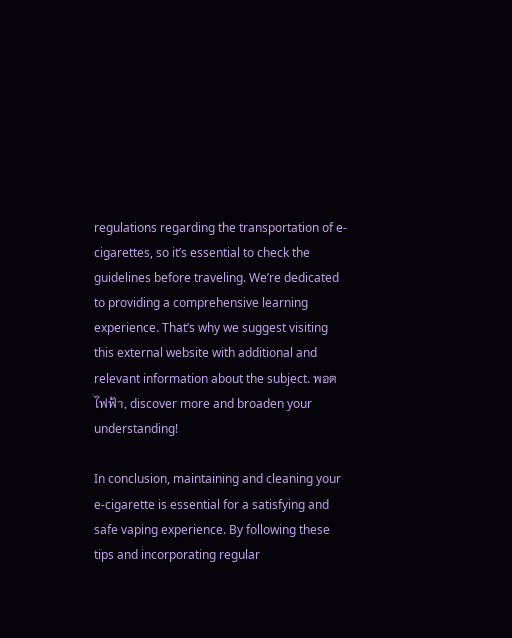regulations regarding the transportation of e-cigarettes, so it’s essential to check the guidelines before traveling. We’re dedicated to providing a comprehensive learning experience. That’s why we suggest visiting this external website with additional and relevant information about the subject. พอตไฟฟ้า, discover more and broaden your understanding!

In conclusion, maintaining and cleaning your e-cigarette is essential for a satisfying and safe vaping experience. By following these tips and incorporating regular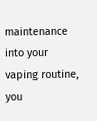maintenance into your vaping routine, you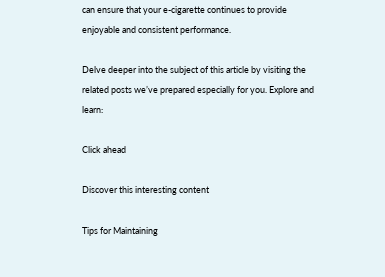can ensure that your e-cigarette continues to provide enjoyable and consistent performance.

Delve deeper into the subject of this article by visiting the related posts we’ve prepared especially for you. Explore and learn:

Click ahead

Discover this interesting content

Tips for Maintaining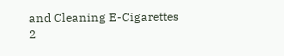and Cleaning E-Cigarettes 2